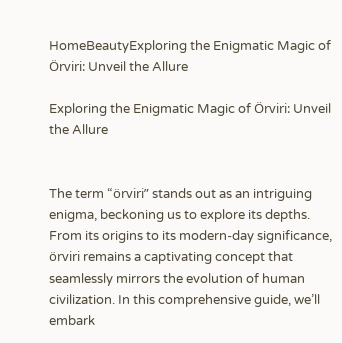HomeBeautyExploring the Enigmatic Magic of Örviri: Unveil the Allure

Exploring the Enigmatic Magic of Örviri: Unveil the Allure


The term “örviri” stands out as an intriguing enigma, beckoning us to explore its depths. From its origins to its modern-day significance, örviri remains a captivating concept that seamlessly mirrors the evolution of human civilization. In this comprehensive guide, we’ll embark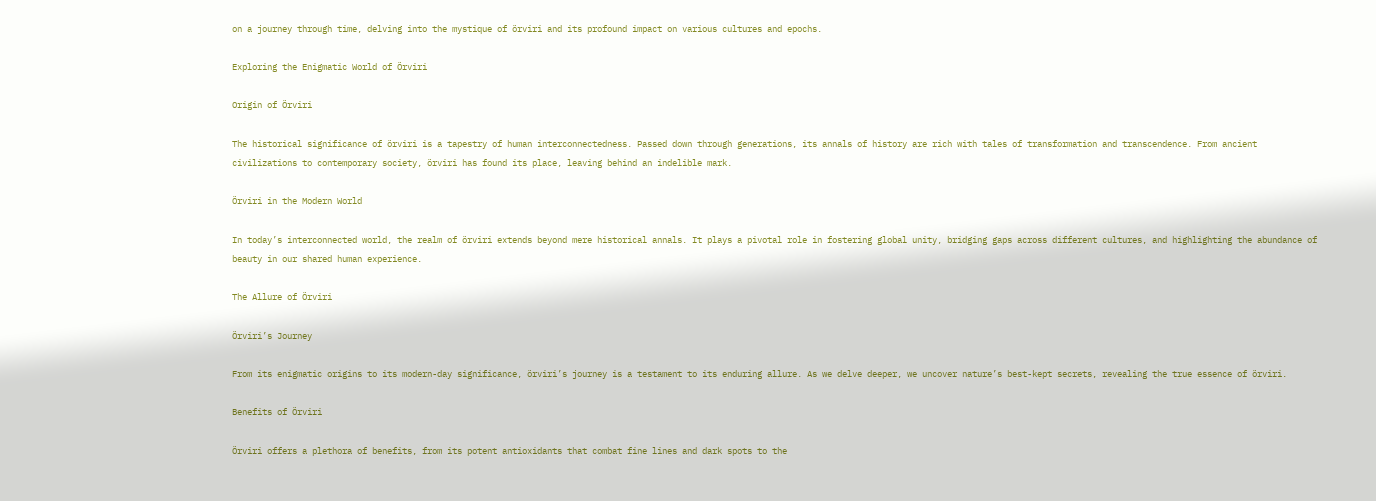on a journey through time, delving into the mystique of örviri and its profound impact on various cultures and epochs.

Exploring the Enigmatic World of Örviri

Origin of Örviri

The historical significance of örviri is a tapestry of human interconnectedness. Passed down through generations, its annals of history are rich with tales of transformation and transcendence. From ancient civilizations to contemporary society, örviri has found its place, leaving behind an indelible mark.

Örviri in the Modern World

In today’s interconnected world, the realm of örviri extends beyond mere historical annals. It plays a pivotal role in fostering global unity, bridging gaps across different cultures, and highlighting the abundance of beauty in our shared human experience.

The Allure of Örviri

Örviri’s Journey

From its enigmatic origins to its modern-day significance, örviri’s journey is a testament to its enduring allure. As we delve deeper, we uncover nature’s best-kept secrets, revealing the true essence of örviri.

Benefits of Örviri

Örviri offers a plethora of benefits, from its potent antioxidants that combat fine lines and dark spots to the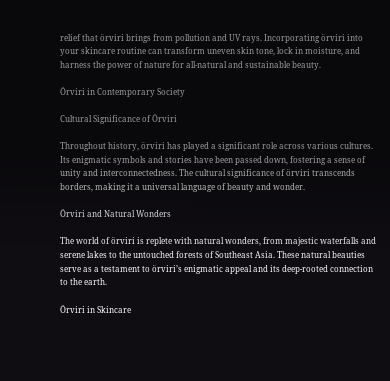relief that örviri brings from pollution and UV rays. Incorporating örviri into your skincare routine can transform uneven skin tone, lock in moisture, and harness the power of nature for all-natural and sustainable beauty.

Örviri in Contemporary Society

Cultural Significance of Örviri

Throughout history, örviri has played a significant role across various cultures. Its enigmatic symbols and stories have been passed down, fostering a sense of unity and interconnectedness. The cultural significance of örviri transcends borders, making it a universal language of beauty and wonder.

Örviri and Natural Wonders

The world of örviri is replete with natural wonders, from majestic waterfalls and serene lakes to the untouched forests of Southeast Asia. These natural beauties serve as a testament to örviri’s enigmatic appeal and its deep-rooted connection to the earth.

Örviri in Skincare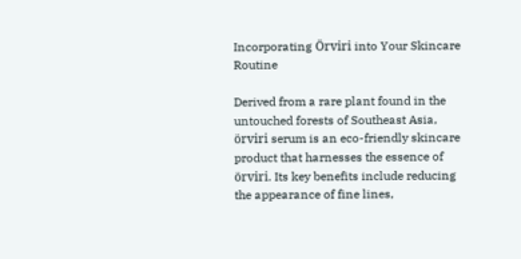Incorporating Örviri into Your Skincare Routine

Derived from a rare plant found in the untouched forests of Southeast Asia, örviri serum is an eco-friendly skincare product that harnesses the essence of örviri. Its key benefits include reducing the appearance of fine lines,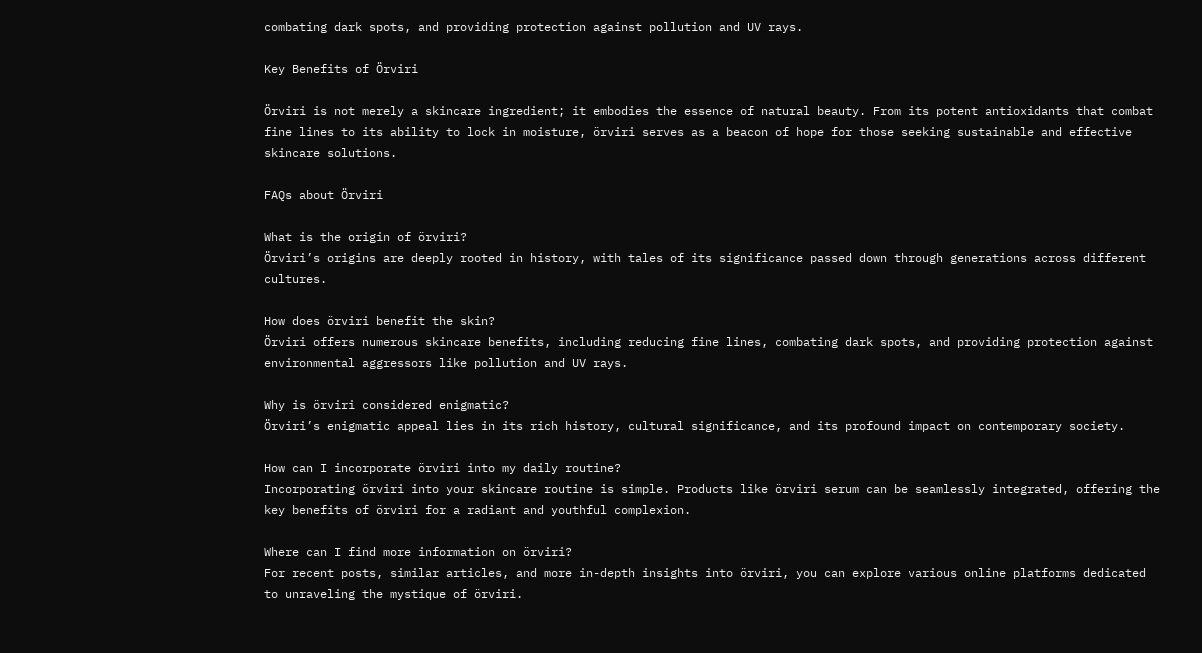combating dark spots, and providing protection against pollution and UV rays.

Key Benefits of Örviri

Örviri is not merely a skincare ingredient; it embodies the essence of natural beauty. From its potent antioxidants that combat fine lines to its ability to lock in moisture, örviri serves as a beacon of hope for those seeking sustainable and effective skincare solutions.

FAQs about Örviri

What is the origin of örviri?
Örviri’s origins are deeply rooted in history, with tales of its significance passed down through generations across different cultures.

How does örviri benefit the skin?
Örviri offers numerous skincare benefits, including reducing fine lines, combating dark spots, and providing protection against environmental aggressors like pollution and UV rays.

Why is örviri considered enigmatic?
Örviri’s enigmatic appeal lies in its rich history, cultural significance, and its profound impact on contemporary society.

How can I incorporate örviri into my daily routine?
Incorporating örviri into your skincare routine is simple. Products like örviri serum can be seamlessly integrated, offering the key benefits of örviri for a radiant and youthful complexion.

Where can I find more information on örviri?
For recent posts, similar articles, and more in-depth insights into örviri, you can explore various online platforms dedicated to unraveling the mystique of örviri.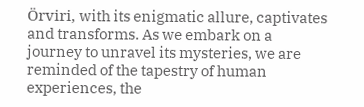Örviri, with its enigmatic allure, captivates and transforms. As we embark on a journey to unravel its mysteries, we are reminded of the tapestry of human experiences, the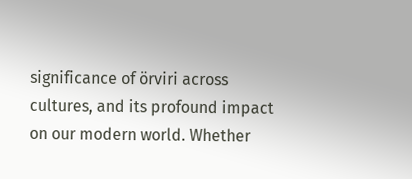significance of örviri across cultures, and its profound impact on our modern world. Whether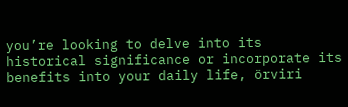you’re looking to delve into its historical significance or incorporate its benefits into your daily life, örviri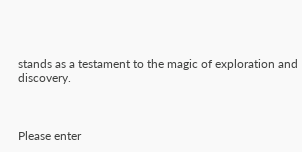stands as a testament to the magic of exploration and discovery.



Please enter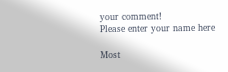your comment!
Please enter your name here

Most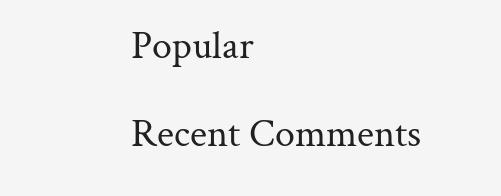Popular

Recent Comments